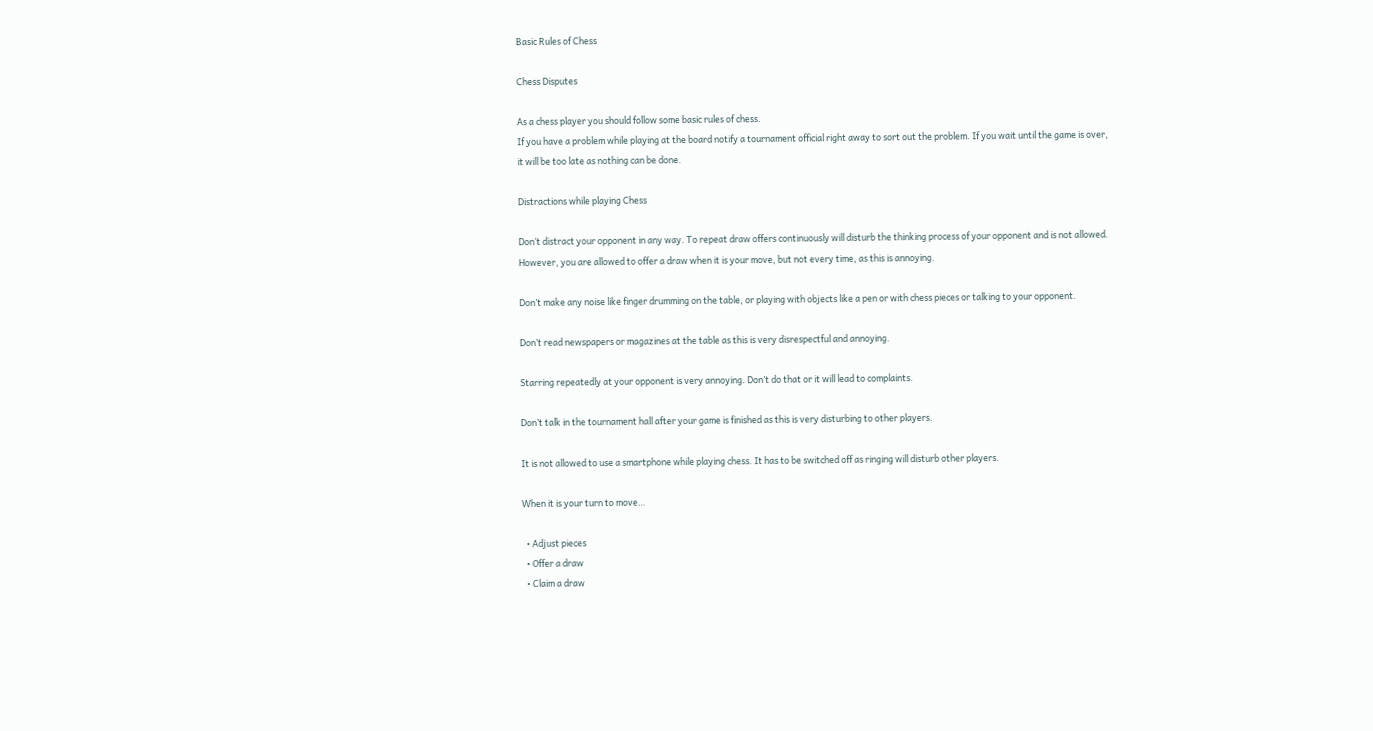Basic Rules of Chess

Chess Disputes

As a chess player you should follow some basic rules of chess.
If you have a problem while playing at the board notify a tournament official right away to sort out the problem. If you wait until the game is over, it will be too late as nothing can be done.

Distractions while playing Chess

Don’t distract your opponent in any way. To repeat draw offers continuously will disturb the thinking process of your opponent and is not allowed. However, you are allowed to offer a draw when it is your move, but not every time, as this is annoying.

Don’t make any noise like finger drumming on the table, or playing with objects like a pen or with chess pieces or talking to your opponent.

Don’t read newspapers or magazines at the table as this is very disrespectful and annoying.

Starring repeatedly at your opponent is very annoying. Don’t do that or it will lead to complaints.

Don’t talk in the tournament hall after your game is finished as this is very disturbing to other players.

It is not allowed to use a smartphone while playing chess. It has to be switched off as ringing will disturb other players.

When it is your turn to move…

  • Adjust pieces
  • Offer a draw
  • Claim a draw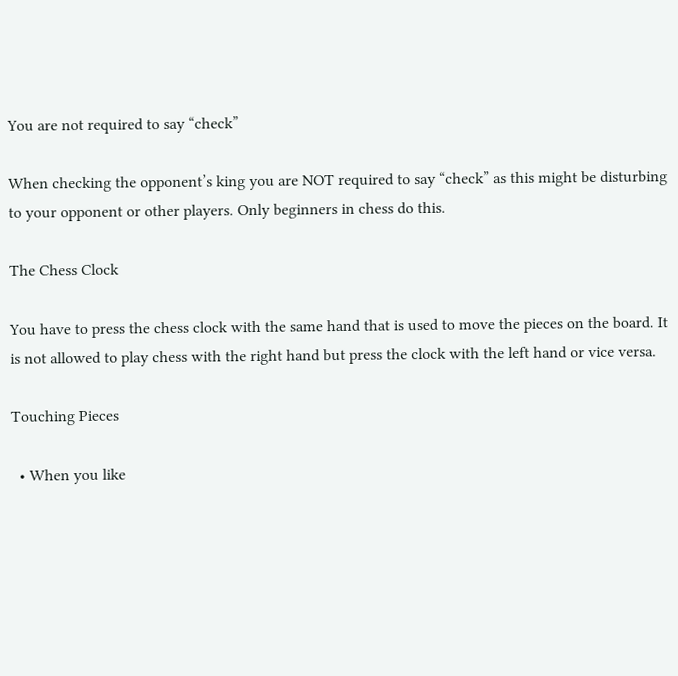You are not required to say “check”

When checking the opponent’s king you are NOT required to say “check” as this might be disturbing to your opponent or other players. Only beginners in chess do this.

The Chess Clock

You have to press the chess clock with the same hand that is used to move the pieces on the board. It is not allowed to play chess with the right hand but press the clock with the left hand or vice versa.

Touching Pieces

  • When you like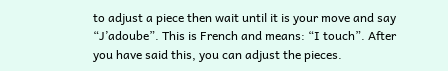to adjust a piece then wait until it is your move and say “J’adoube”. This is French and means: “I touch”. After you have said this, you can adjust the pieces.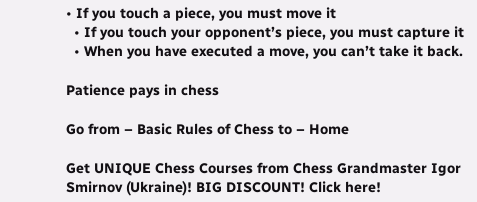• If you touch a piece, you must move it
  • If you touch your opponent’s piece, you must capture it
  • When you have executed a move, you can’t take it back.

Patience pays in chess

Go from – Basic Rules of Chess to – Home

Get UNIQUE Chess Courses from Chess Grandmaster Igor Smirnov (Ukraine)! BIG DISCOUNT! Click here!